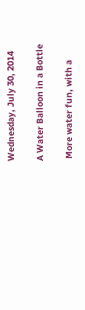Wednesday, July 30, 2014

A Water Balloon in a Bottle

 More water fun, with a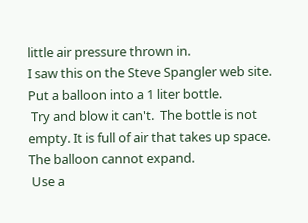little air pressure thrown in.
I saw this on the Steve Spangler web site.
Put a balloon into a 1 liter bottle.
 Try and blow it can't.  The bottle is not empty. It is full of air that takes up space.  The balloon cannot expand.
 Use a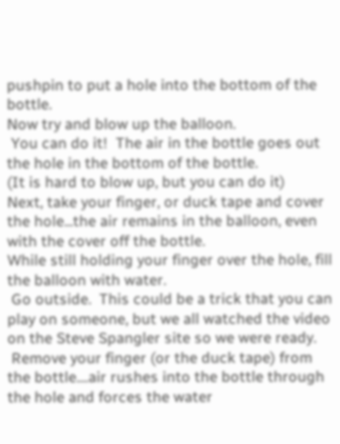pushpin to put a hole into the bottom of the bottle.
Now try and blow up the balloon.
 You can do it!  The air in the bottle goes out the hole in the bottom of the bottle.
(It is hard to blow up, but you can do it)
Next, take your finger, or duck tape and cover the hole...the air remains in the balloon, even with the cover off the bottle.
While still holding your finger over the hole, fill the balloon with water.
 Go outside.  This could be a trick that you can play on someone, but we all watched the video on the Steve Spangler site so we were ready.
 Remove your finger (or the duck tape) from the bottle....air rushes into the bottle through the hole and forces the water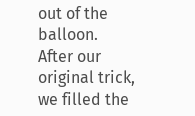out of the balloon.
After our original trick, we filled the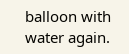balloon with water again.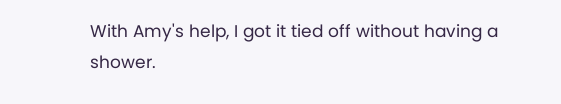With Amy's help, I got it tied off without having a shower.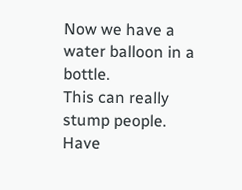Now we have a water balloon in a bottle.
This can really stump people.
Have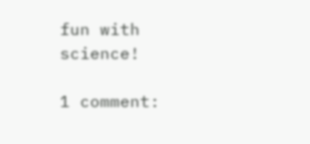fun with science!

1 comment: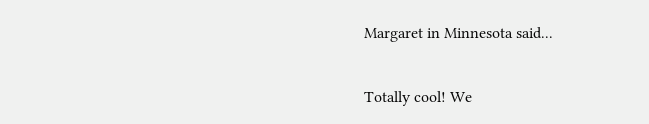Margaret in Minnesota said...

Totally cool! We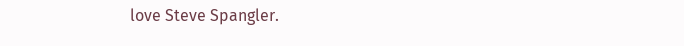love Steve Spangler.